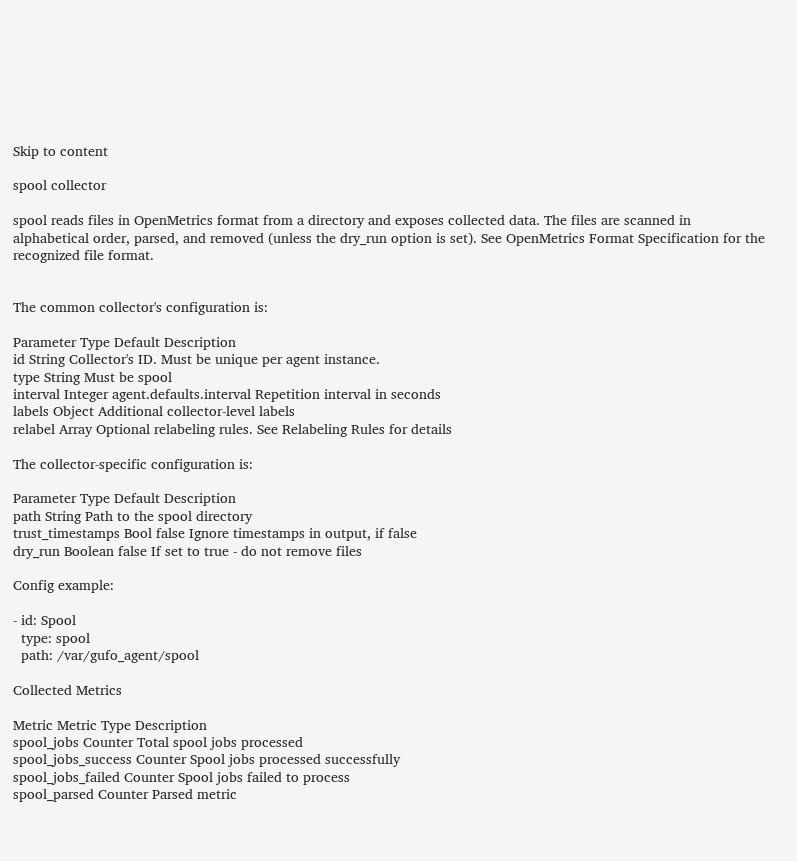Skip to content

spool collector

spool reads files in OpenMetrics format from a directory and exposes collected data. The files are scanned in alphabetical order, parsed, and removed (unless the dry_run option is set). See OpenMetrics Format Specification for the recognized file format.


The common collector's configuration is:

Parameter Type Default Description
id String Collector's ID. Must be unique per agent instance.
type String Must be spool
interval Integer agent.defaults.interval Repetition interval in seconds
labels Object Additional collector-level labels
relabel Array Optional relabeling rules. See Relabeling Rules for details

The collector-specific configuration is:

Parameter Type Default Description
path String Path to the spool directory
trust_timestamps Bool false Ignore timestamps in output, if false
dry_run Boolean false If set to true - do not remove files

Config example:

- id: Spool
  type: spool
  path: /var/gufo_agent/spool

Collected Metrics

Metric Metric Type Description
spool_jobs Counter Total spool jobs processed
spool_jobs_success Counter Spool jobs processed successfully
spool_jobs_failed Counter Spool jobs failed to process
spool_parsed Counter Parsed metric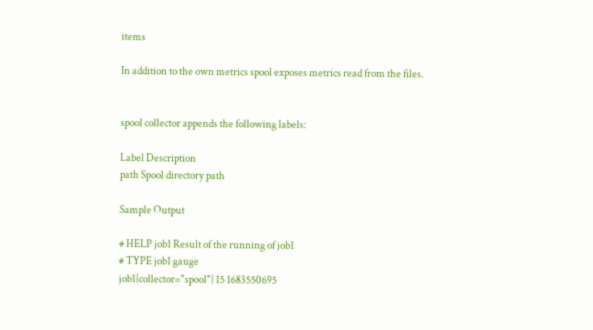items

In addition to the own metrics spool exposes metrics read from the files.


spool collector appends the following labels:

Label Description
path Spool directory path

Sample Output

# HELP job1 Result of the running of job1
# TYPE job1 gauge
job1{collector="spool"} 15 1683550695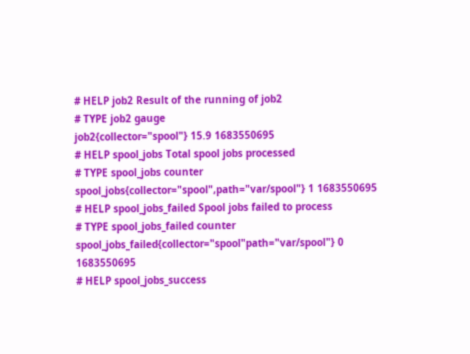# HELP job2 Result of the running of job2
# TYPE job2 gauge
job2{collector="spool"} 15.9 1683550695
# HELP spool_jobs Total spool jobs processed
# TYPE spool_jobs counter
spool_jobs{collector="spool",path="var/spool"} 1 1683550695
# HELP spool_jobs_failed Spool jobs failed to process
# TYPE spool_jobs_failed counter
spool_jobs_failed{collector="spool"path="var/spool"} 0 1683550695
# HELP spool_jobs_success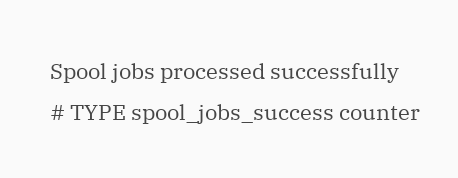Spool jobs processed successfully
# TYPE spool_jobs_success counter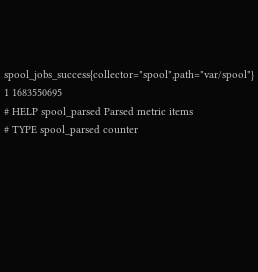spool_jobs_success{collector="spool",path="var/spool"} 1 1683550695
# HELP spool_parsed Parsed metric items
# TYPE spool_parsed counter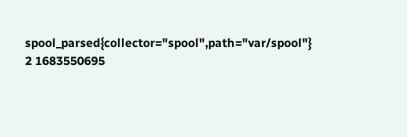spool_parsed{collector="spool",path="var/spool"} 2 1683550695